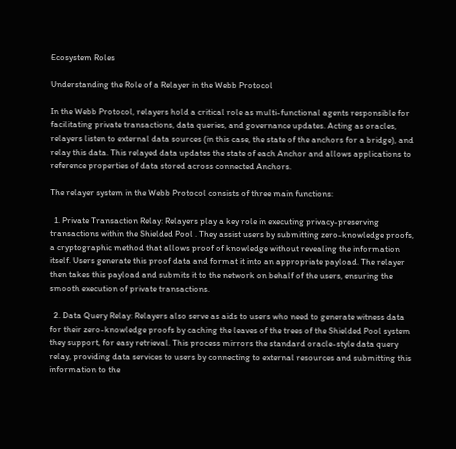Ecosystem Roles

Understanding the Role of a Relayer in the Webb Protocol

In the Webb Protocol, relayers hold a critical role as multi-functional agents responsible for facilitating private transactions, data queries, and governance updates. Acting as oracles, relayers listen to external data sources (in this case, the state of the anchors for a bridge), and relay this data. This relayed data updates the state of each Anchor and allows applications to reference properties of data stored across connected Anchors.

The relayer system in the Webb Protocol consists of three main functions:

  1. Private Transaction Relay: Relayers play a key role in executing privacy-preserving transactions within the Shielded Pool . They assist users by submitting zero-knowledge proofs, a cryptographic method that allows proof of knowledge without revealing the information itself. Users generate this proof data and format it into an appropriate payload. The relayer then takes this payload and submits it to the network on behalf of the users, ensuring the smooth execution of private transactions.

  2. Data Query Relay: Relayers also serve as aids to users who need to generate witness data for their zero-knowledge proofs by caching the leaves of the trees of the Shielded Pool system they support, for easy retrieval. This process mirrors the standard oracle-style data query relay, providing data services to users by connecting to external resources and submitting this information to the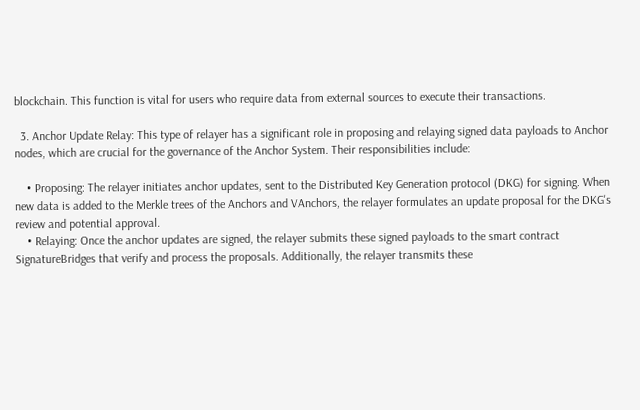blockchain. This function is vital for users who require data from external sources to execute their transactions.

  3. Anchor Update Relay: This type of relayer has a significant role in proposing and relaying signed data payloads to Anchor nodes, which are crucial for the governance of the Anchor System. Their responsibilities include:

    • Proposing: The relayer initiates anchor updates, sent to the Distributed Key Generation protocol (DKG) for signing. When new data is added to the Merkle trees of the Anchors and VAnchors, the relayer formulates an update proposal for the DKG's review and potential approval.
    • Relaying: Once the anchor updates are signed, the relayer submits these signed payloads to the smart contract SignatureBridges that verify and process the proposals. Additionally, the relayer transmits these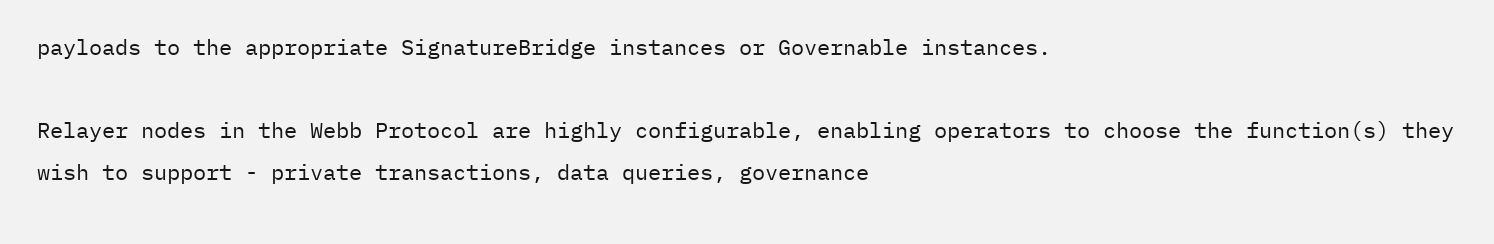payloads to the appropriate SignatureBridge instances or Governable instances.

Relayer nodes in the Webb Protocol are highly configurable, enabling operators to choose the function(s) they wish to support - private transactions, data queries, governance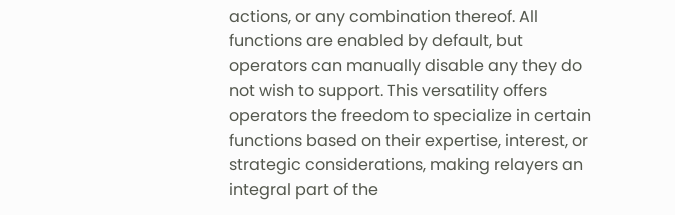actions, or any combination thereof. All functions are enabled by default, but operators can manually disable any they do not wish to support. This versatility offers operators the freedom to specialize in certain functions based on their expertise, interest, or strategic considerations, making relayers an integral part of the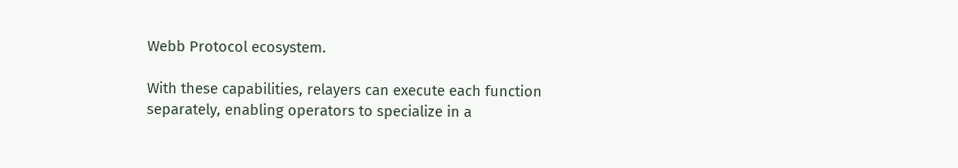Webb Protocol ecosystem.

With these capabilities, relayers can execute each function separately, enabling operators to specialize in a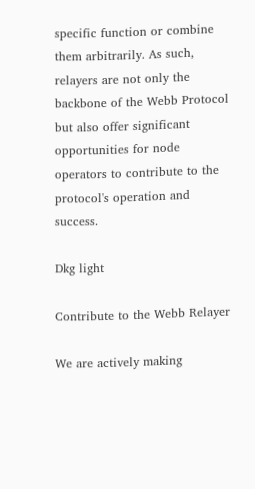specific function or combine them arbitrarily. As such, relayers are not only the backbone of the Webb Protocol but also offer significant opportunities for node operators to contribute to the protocol's operation and success.

Dkg light

Contribute to the Webb Relayer

We are actively making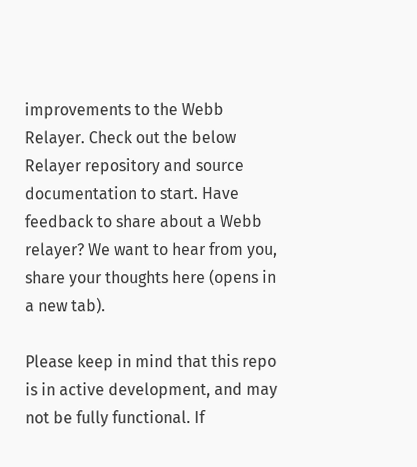improvements to the Webb Relayer. Check out the below Relayer repository and source documentation to start. Have feedback to share about a Webb relayer? We want to hear from you, share your thoughts here (opens in a new tab).

Please keep in mind that this repo is in active development, and may not be fully functional. If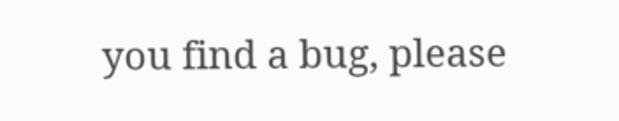you find a bug, please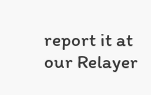report it at our Relayer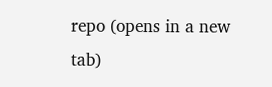repo (opens in a new tab)